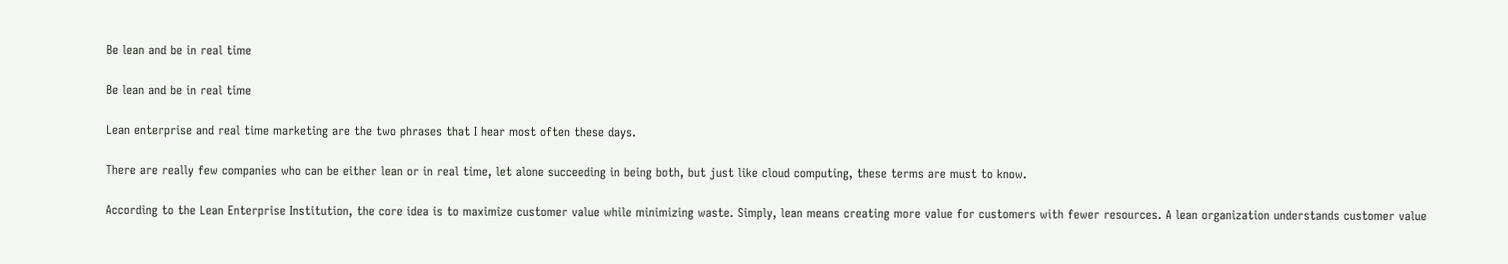Be lean and be in real time

Be lean and be in real time

Lean enterprise and real time marketing are the two phrases that I hear most often these days.

There are really few companies who can be either lean or in real time, let alone succeeding in being both, but just like cloud computing, these terms are must to know.

According to the Lean Enterprise Institution, the core idea is to maximize customer value while minimizing waste. Simply, lean means creating more value for customers with fewer resources. A lean organization understands customer value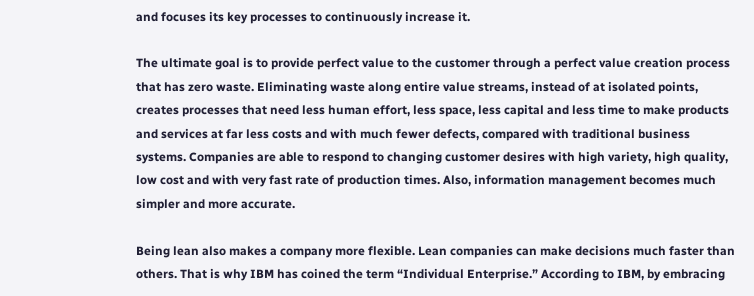and focuses its key processes to continuously increase it.

The ultimate goal is to provide perfect value to the customer through a perfect value creation process that has zero waste. Eliminating waste along entire value streams, instead of at isolated points, creates processes that need less human effort, less space, less capital and less time to make products and services at far less costs and with much fewer defects, compared with traditional business systems. Companies are able to respond to changing customer desires with high variety, high quality, low cost and with very fast rate of production times. Also, information management becomes much simpler and more accurate.

Being lean also makes a company more flexible. Lean companies can make decisions much faster than others. That is why IBM has coined the term “Individual Enterprise.” According to IBM, by embracing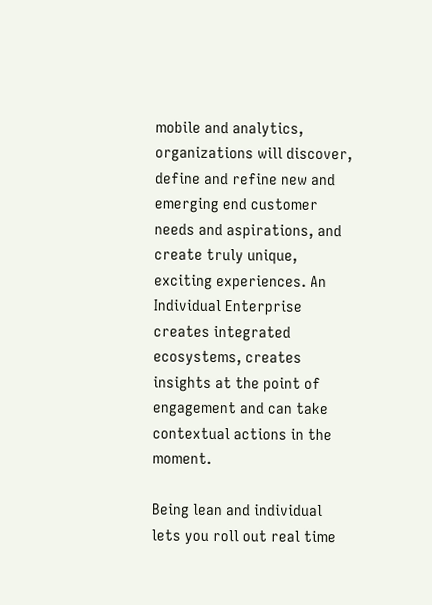mobile and analytics, organizations will discover, define and refine new and emerging end customer needs and aspirations, and create truly unique, exciting experiences. An Individual Enterprise creates integrated ecosystems, creates insights at the point of engagement and can take contextual actions in the moment.

Being lean and individual lets you roll out real time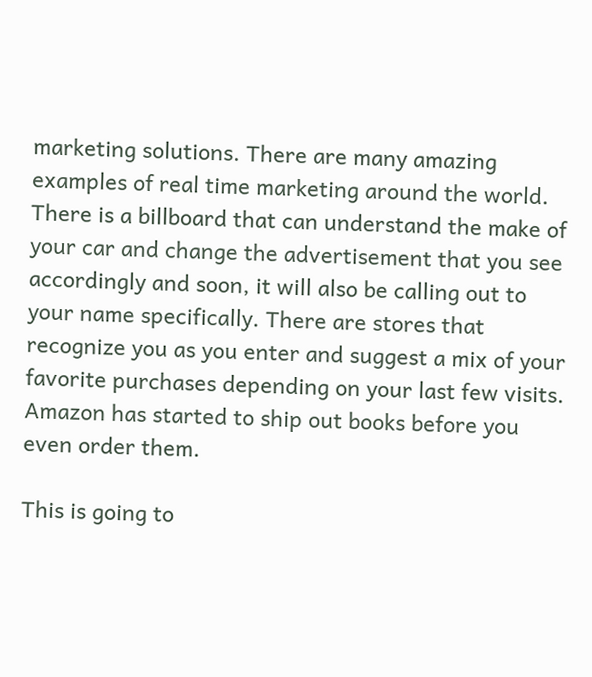marketing solutions. There are many amazing examples of real time marketing around the world. There is a billboard that can understand the make of your car and change the advertisement that you see accordingly and soon, it will also be calling out to your name specifically. There are stores that recognize you as you enter and suggest a mix of your favorite purchases depending on your last few visits. Amazon has started to ship out books before you even order them.

This is going to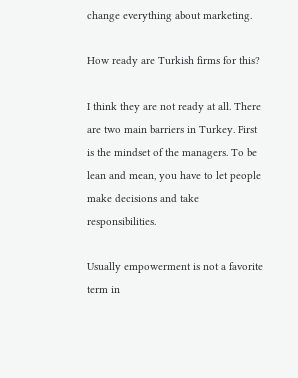change everything about marketing.

How ready are Turkish firms for this?

I think they are not ready at all. There are two main barriers in Turkey. First is the mindset of the managers. To be lean and mean, you have to let people make decisions and take responsibilities.

Usually empowerment is not a favorite term in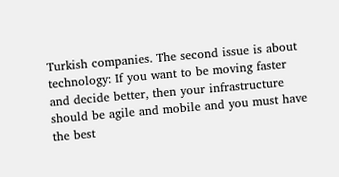Turkish companies. The second issue is about technology: If you want to be moving faster and decide better, then your infrastructure should be agile and mobile and you must have the best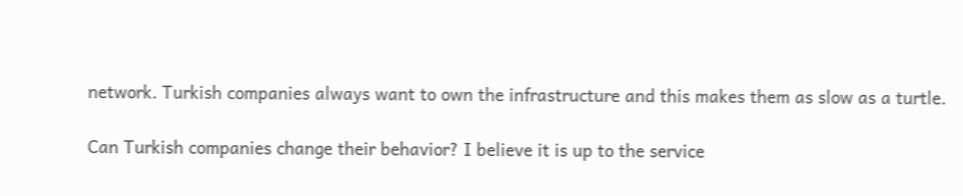network. Turkish companies always want to own the infrastructure and this makes them as slow as a turtle.

Can Turkish companies change their behavior? I believe it is up to the service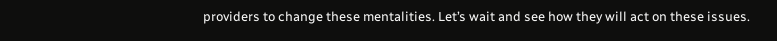providers to change these mentalities. Let’s wait and see how they will act on these issues.